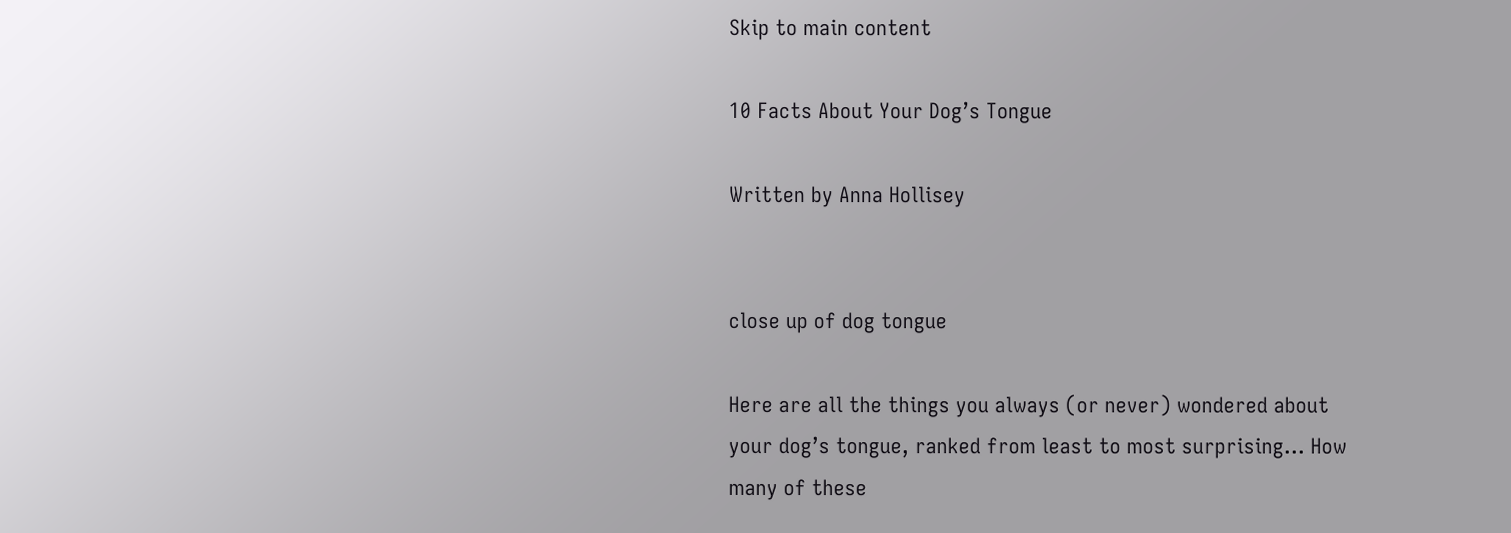Skip to main content

10 Facts About Your Dog’s Tongue

Written by Anna Hollisey


close up of dog tongue

Here are all the things you always (or never) wondered about your dog’s tongue, ranked from least to most surprising… How many of these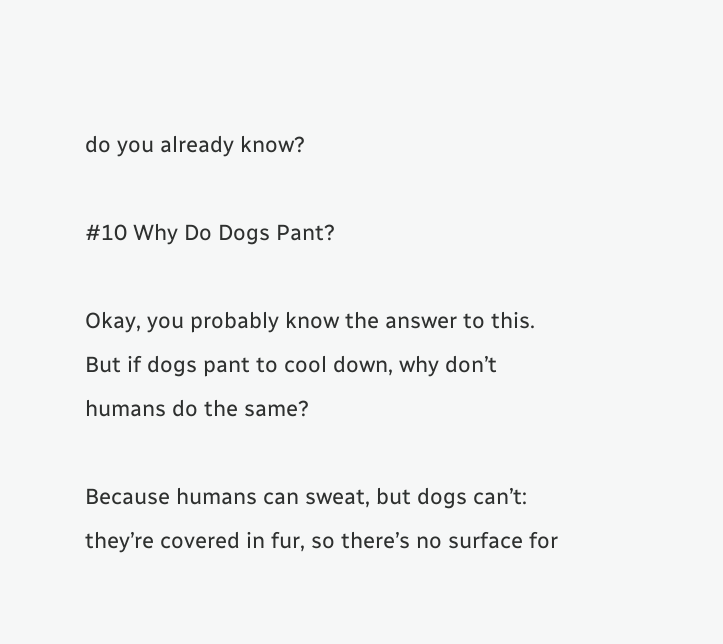do you already know?

#10 Why Do Dogs Pant?

Okay, you probably know the answer to this. But if dogs pant to cool down, why don’t humans do the same?

Because humans can sweat, but dogs can’t: they’re covered in fur, so there’s no surface for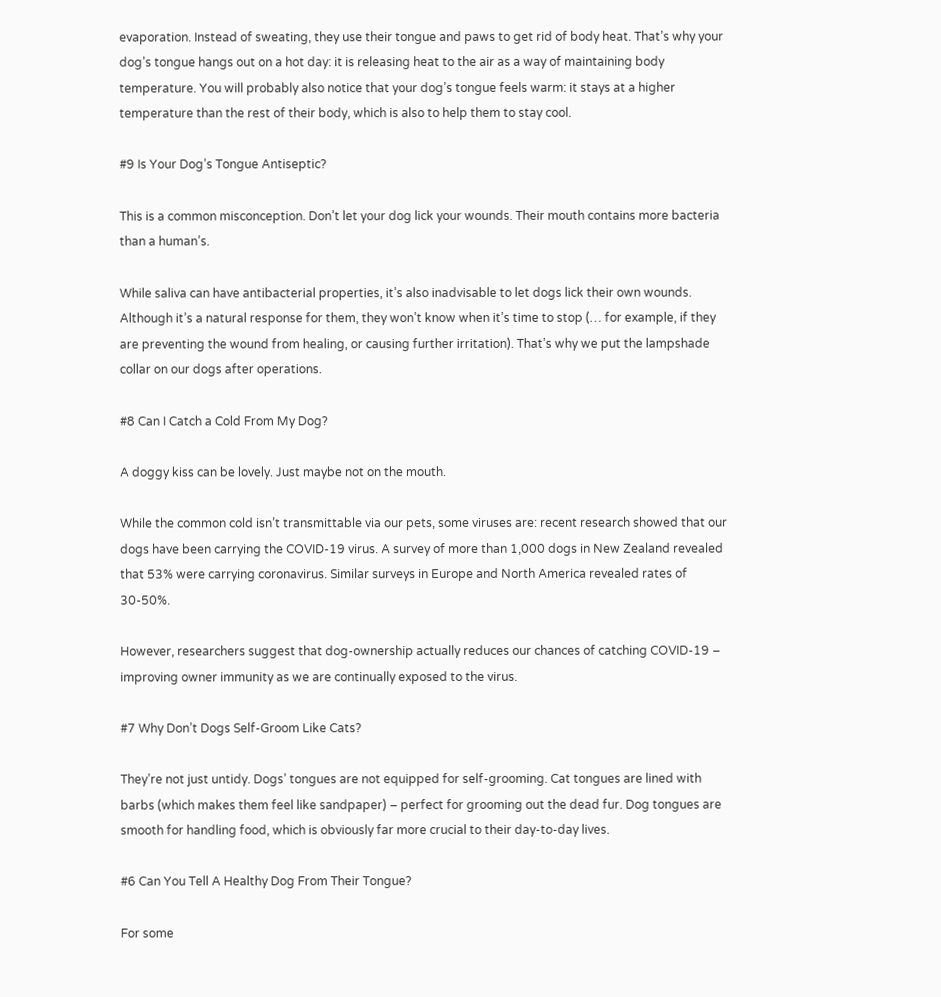evaporation. Instead of sweating, they use their tongue and paws to get rid of body heat. That’s why your dog’s tongue hangs out on a hot day: it is releasing heat to the air as a way of maintaining body temperature. You will probably also notice that your dog’s tongue feels warm: it stays at a higher temperature than the rest of their body, which is also to help them to stay cool.

#9 Is Your Dog’s Tongue Antiseptic?

This is a common misconception. Don’t let your dog lick your wounds. Their mouth contains more bacteria than a human’s.

While saliva can have antibacterial properties, it’s also inadvisable to let dogs lick their own wounds. Although it’s a natural response for them, they won’t know when it’s time to stop (… for example, if they are preventing the wound from healing, or causing further irritation). That’s why we put the lampshade collar on our dogs after operations.

#8 Can I Catch a Cold From My Dog?

A doggy kiss can be lovely. Just maybe not on the mouth.

While the common cold isn’t transmittable via our pets, some viruses are: recent research showed that our dogs have been carrying the COVID-19 virus. A survey of more than 1,000 dogs in New Zealand revealed that 53% were carrying coronavirus. Similar surveys in Europe and North America revealed rates of 30-50%.

However, researchers suggest that dog-ownership actually reduces our chances of catching COVID-19 – improving owner immunity as we are continually exposed to the virus.

#7 Why Don’t Dogs Self-Groom Like Cats?

They’re not just untidy. Dogs’ tongues are not equipped for self-grooming. Cat tongues are lined with barbs (which makes them feel like sandpaper) – perfect for grooming out the dead fur. Dog tongues are smooth for handling food, which is obviously far more crucial to their day-to-day lives.

#6 Can You Tell A Healthy Dog From Their Tongue?

For some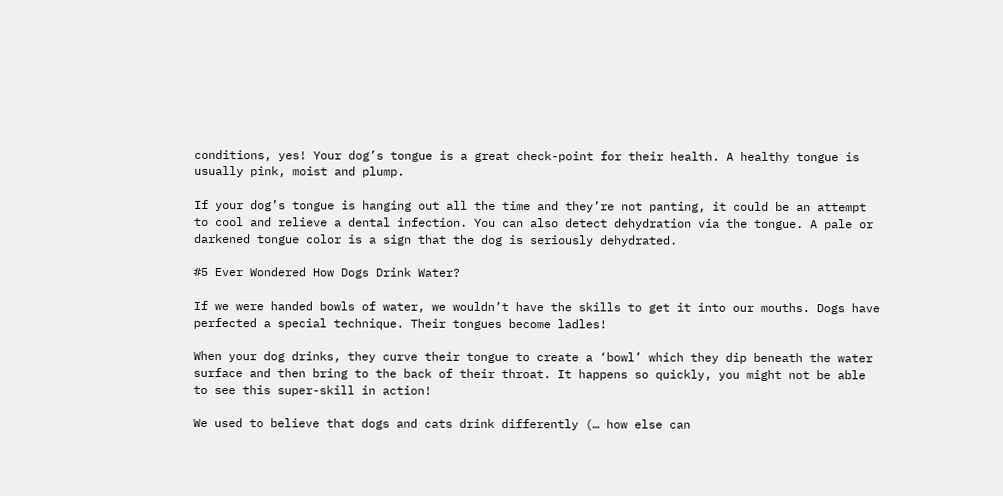conditions, yes! Your dog’s tongue is a great check-point for their health. A healthy tongue is usually pink, moist and plump.

If your dog’s tongue is hanging out all the time and they’re not panting, it could be an attempt to cool and relieve a dental infection. You can also detect dehydration via the tongue. A pale or darkened tongue color is a sign that the dog is seriously dehydrated.

#5 Ever Wondered How Dogs Drink Water?

If we were handed bowls of water, we wouldn’t have the skills to get it into our mouths. Dogs have perfected a special technique. Their tongues become ladles!

When your dog drinks, they curve their tongue to create a ‘bowl’ which they dip beneath the water surface and then bring to the back of their throat. It happens so quickly, you might not be able to see this super-skill in action!

We used to believe that dogs and cats drink differently (… how else can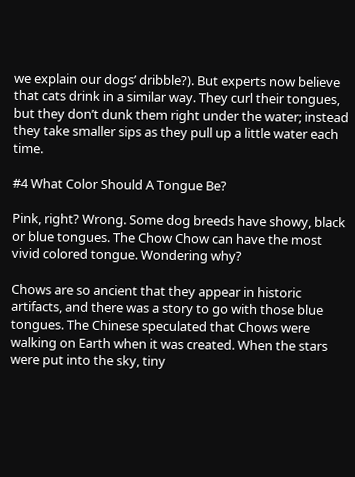we explain our dogs’ dribble?). But experts now believe that cats drink in a similar way. They curl their tongues, but they don’t dunk them right under the water; instead they take smaller sips as they pull up a little water each time.

#4 What Color Should A Tongue Be?

Pink, right? Wrong. Some dog breeds have showy, black or blue tongues. The Chow Chow can have the most vivid colored tongue. Wondering why?

Chows are so ancient that they appear in historic artifacts, and there was a story to go with those blue tongues. The Chinese speculated that Chows were walking on Earth when it was created. When the stars were put into the sky, tiny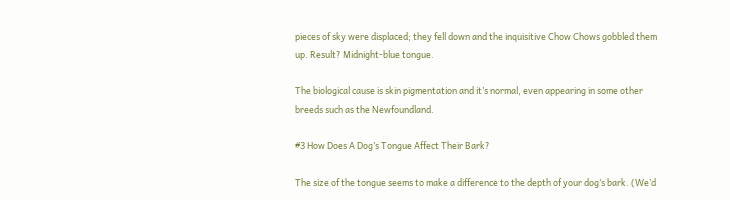pieces of sky were displaced; they fell down and the inquisitive Chow Chows gobbled them up. Result? Midnight-blue tongue.

The biological cause is skin pigmentation and it’s normal, even appearing in some other breeds such as the Newfoundland.

#3 How Does A Dog’s Tongue Affect Their Bark?

The size of the tongue seems to make a difference to the depth of your dog’s bark. (We’d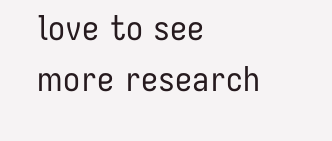love to see more research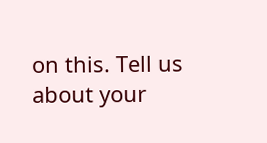on this. Tell us about your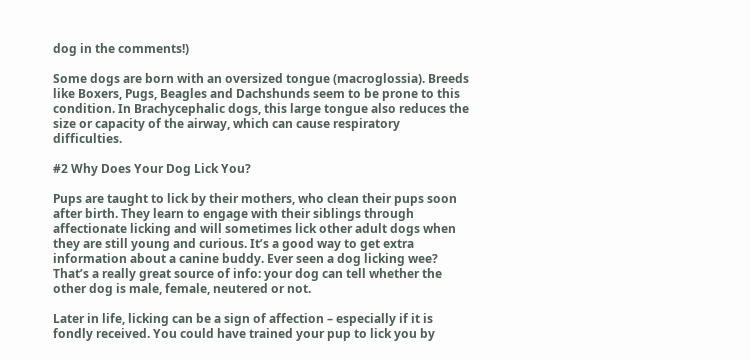dog in the comments!)

Some dogs are born with an oversized tongue (macroglossia). Breeds like Boxers, Pugs, Beagles and Dachshunds seem to be prone to this condition. In Brachycephalic dogs, this large tongue also reduces the size or capacity of the airway, which can cause respiratory difficulties.

#2 Why Does Your Dog Lick You?

Pups are taught to lick by their mothers, who clean their pups soon after birth. They learn to engage with their siblings through affectionate licking and will sometimes lick other adult dogs when they are still young and curious. It’s a good way to get extra information about a canine buddy. Ever seen a dog licking wee? That’s a really great source of info: your dog can tell whether the other dog is male, female, neutered or not.

Later in life, licking can be a sign of affection – especially if it is fondly received. You could have trained your pup to lick you by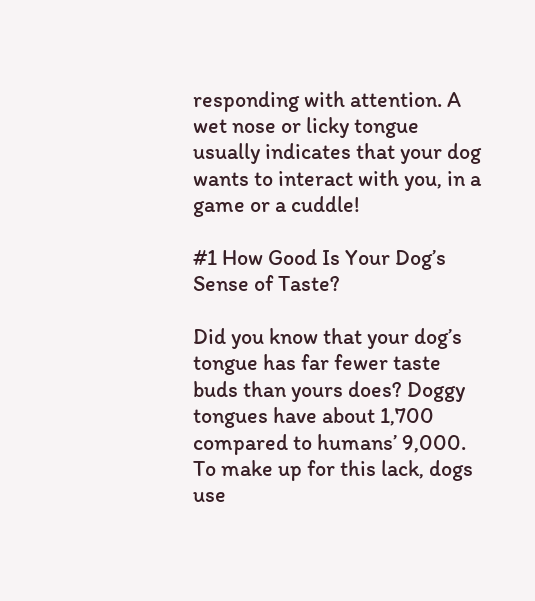responding with attention. A wet nose or licky tongue usually indicates that your dog wants to interact with you, in a game or a cuddle!

#1 How Good Is Your Dog’s Sense of Taste?

Did you know that your dog’s tongue has far fewer taste buds than yours does? Doggy tongues have about 1,700 compared to humans’ 9,000. To make up for this lack, dogs use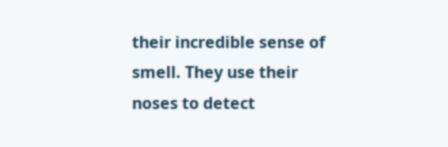their incredible sense of smell. They use their noses to detect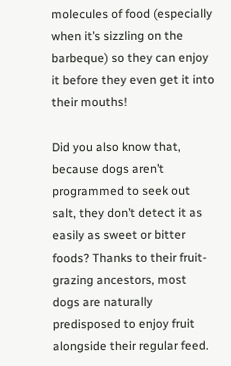molecules of food (especially when it’s sizzling on the barbeque) so they can enjoy it before they even get it into their mouths!

Did you also know that, because dogs aren’t programmed to seek out salt, they don’t detect it as easily as sweet or bitter foods? Thanks to their fruit-grazing ancestors, most dogs are naturally predisposed to enjoy fruit alongside their regular feed.